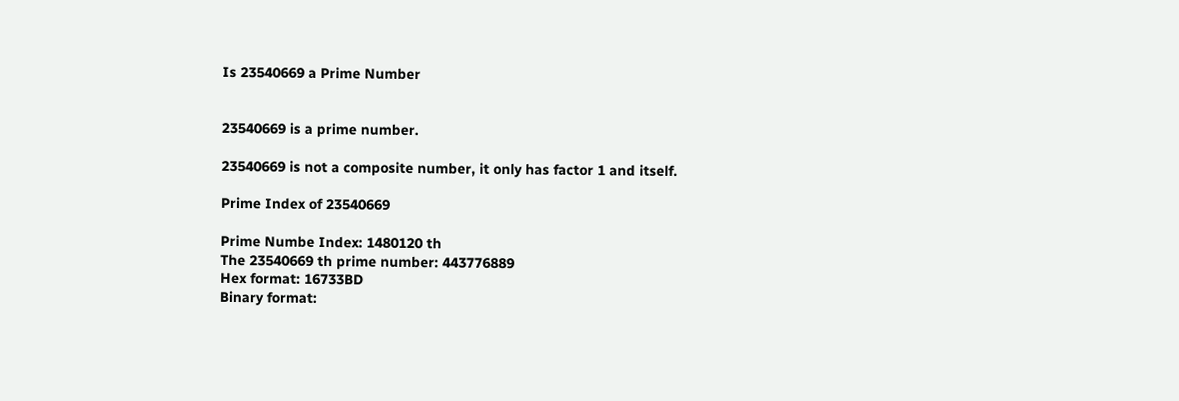Is 23540669 a Prime Number


23540669 is a prime number.

23540669 is not a composite number, it only has factor 1 and itself.

Prime Index of 23540669

Prime Numbe Index: 1480120 th
The 23540669 th prime number: 443776889
Hex format: 16733BD
Binary format: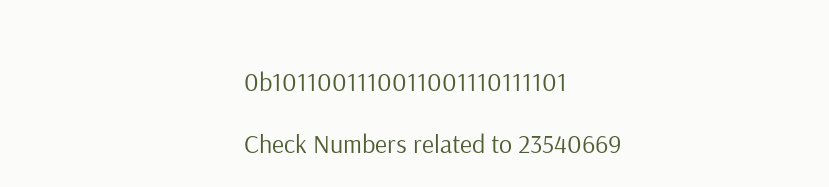0b1011001110011001110111101

Check Numbers related to 23540669